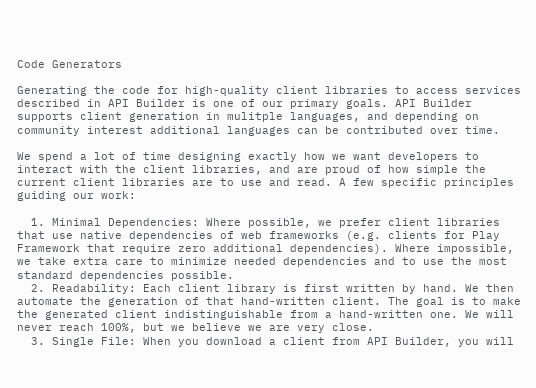Code Generators

Generating the code for high-quality client libraries to access services described in API Builder is one of our primary goals. API Builder supports client generation in mulitple languages, and depending on community interest additional languages can be contributed over time.

We spend a lot of time designing exactly how we want developers to interact with the client libraries, and are proud of how simple the current client libraries are to use and read. A few specific principles guiding our work:

  1. Minimal Dependencies: Where possible, we prefer client libraries that use native dependencies of web frameworks (e.g. clients for Play Framework that require zero additional dependencies). Where impossible, we take extra care to minimize needed dependencies and to use the most standard dependencies possible.
  2. Readability: Each client library is first written by hand. We then automate the generation of that hand-written client. The goal is to make the generated client indistinguishable from a hand-written one. We will never reach 100%, but we believe we are very close.
  3. Single File: When you download a client from API Builder, you will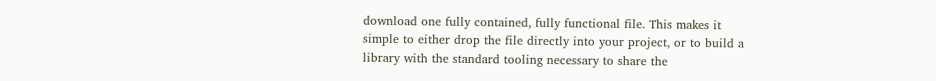download one fully contained, fully functional file. This makes it simple to either drop the file directly into your project, or to build a library with the standard tooling necessary to share the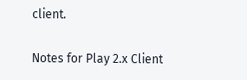client.

Notes for Play 2.x Client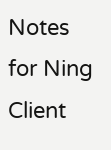Notes for Ning Client